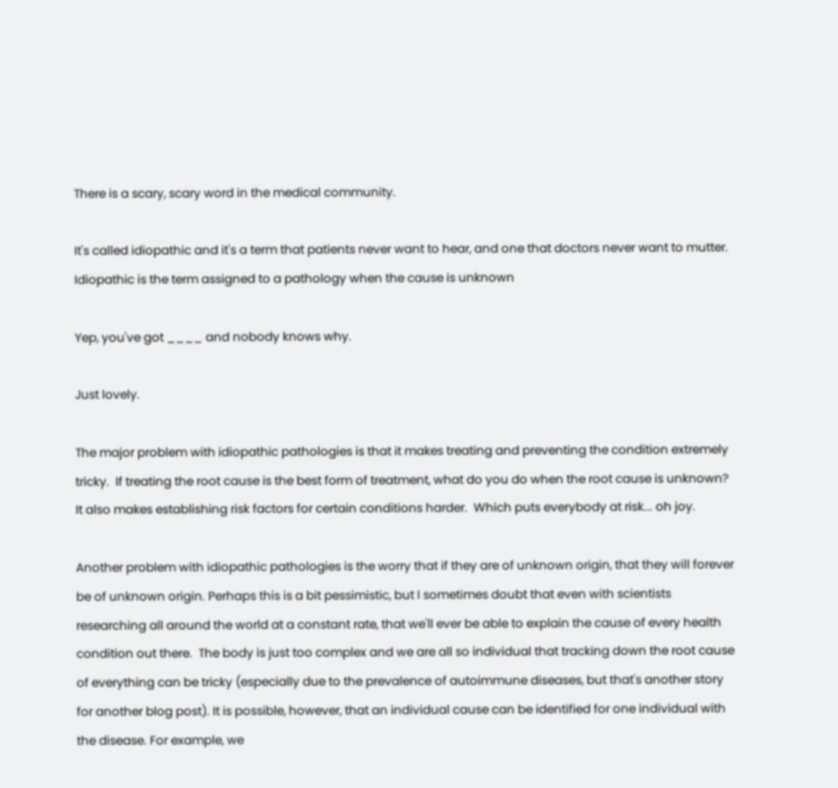There is a scary, scary word in the medical community.

It's called idiopathic and it's a term that patients never want to hear, and one that doctors never want to mutter.  Idiopathic is the term assigned to a pathology when the cause is unknown

Yep, you've got ____ and nobody knows why.

Just lovely.

The major problem with idiopathic pathologies is that it makes treating and preventing the condition extremely tricky.  If treating the root cause is the best form of treatment, what do you do when the root cause is unknown?  It also makes establishing risk factors for certain conditions harder.  Which puts everybody at risk... oh joy.

Another problem with idiopathic pathologies is the worry that if they are of unknown origin, that they will forever be of unknown origin. Perhaps this is a bit pessimistic, but I sometimes doubt that even with scientists researching all around the world at a constant rate, that we'll ever be able to explain the cause of every health condition out there.  The body is just too complex and we are all so individual that tracking down the root cause of everything can be tricky (especially due to the prevalence of autoimmune diseases, but that's another story for another blog post). It is possible, however, that an individual cause can be identified for one individual with the disease. For example, we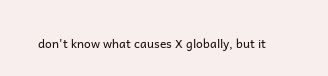don't know what causes X globally, but it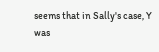seems that in Sally's case, Y was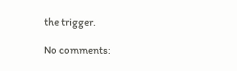the trigger.

No comments: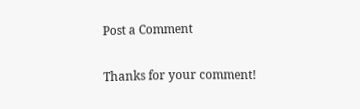Post a Comment

Thanks for your comment!